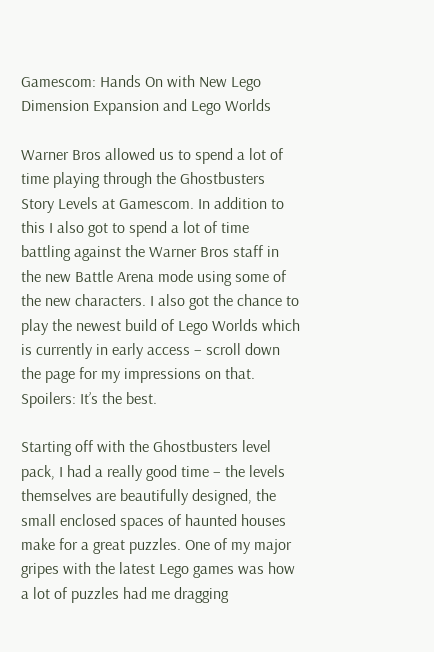Gamescom: Hands On with New Lego Dimension Expansion and Lego Worlds

Warner Bros allowed us to spend a lot of time playing through the Ghostbusters Story Levels at Gamescom. In addition to this I also got to spend a lot of time battling against the Warner Bros staff in the new Battle Arena mode using some of the new characters. I also got the chance to play the newest build of Lego Worlds which is currently in early access – scroll down the page for my impressions on that. Spoilers: It’s the best.

Starting off with the Ghostbusters level pack, I had a really good time – the levels themselves are beautifully designed, the small enclosed spaces of haunted houses make for a great puzzles. One of my major gripes with the latest Lego games was how a lot of puzzles had me dragging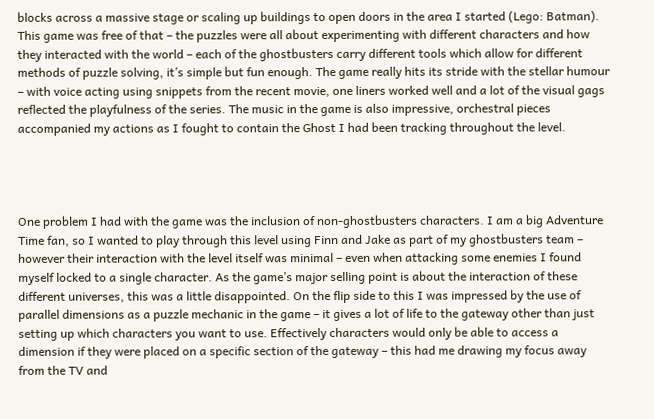blocks across a massive stage or scaling up buildings to open doors in the area I started (Lego: Batman). This game was free of that – the puzzles were all about experimenting with different characters and how they interacted with the world – each of the ghostbusters carry different tools which allow for different methods of puzzle solving, it’s simple but fun enough. The game really hits its stride with the stellar humour – with voice acting using snippets from the recent movie, one liners worked well and a lot of the visual gags reflected the playfulness of the series. The music in the game is also impressive, orchestral pieces accompanied my actions as I fought to contain the Ghost I had been tracking throughout the level.




One problem I had with the game was the inclusion of non-ghostbusters characters. I am a big Adventure Time fan, so I wanted to play through this level using Finn and Jake as part of my ghostbusters team – however their interaction with the level itself was minimal – even when attacking some enemies I found myself locked to a single character. As the game’s major selling point is about the interaction of these different universes, this was a little disappointed. On the flip side to this I was impressed by the use of parallel dimensions as a puzzle mechanic in the game – it gives a lot of life to the gateway other than just setting up which characters you want to use. Effectively characters would only be able to access a dimension if they were placed on a specific section of the gateway – this had me drawing my focus away from the TV and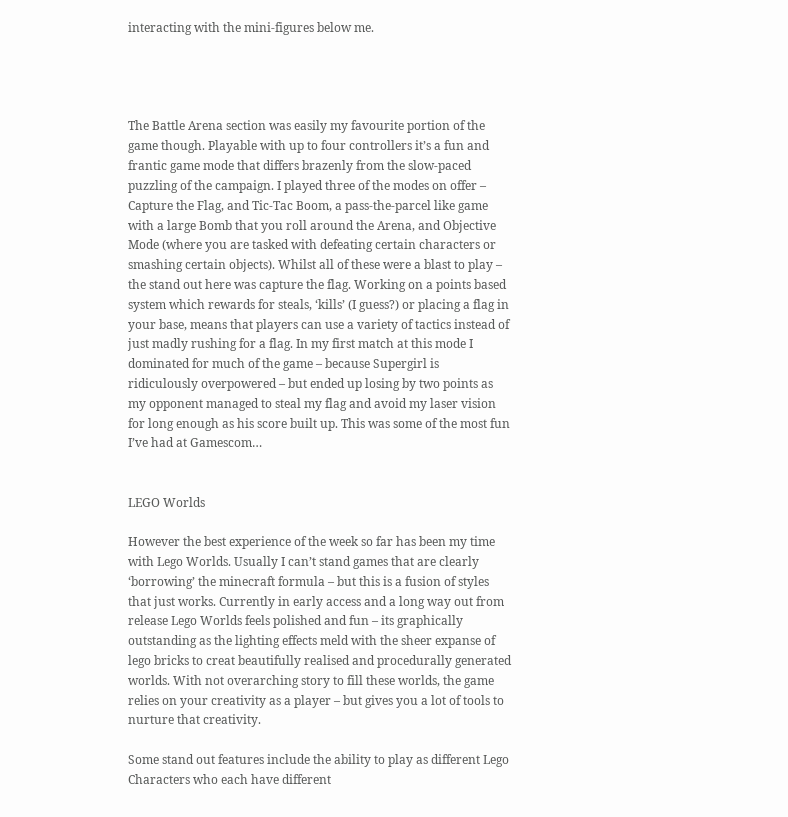interacting with the mini-figures below me.




The Battle Arena section was easily my favourite portion of the game though. Playable with up to four controllers it’s a fun and frantic game mode that differs brazenly from the slow-paced puzzling of the campaign. I played three of the modes on offer – Capture the Flag, and Tic-Tac Boom, a pass-the-parcel like game with a large Bomb that you roll around the Arena, and Objective Mode (where you are tasked with defeating certain characters or smashing certain objects). Whilst all of these were a blast to play – the stand out here was capture the flag. Working on a points based system which rewards for steals, ‘kills’ (I guess?) or placing a flag in your base, means that players can use a variety of tactics instead of just madly rushing for a flag. In my first match at this mode I dominated for much of the game – because Supergirl is ridiculously overpowered – but ended up losing by two points as my opponent managed to steal my flag and avoid my laser vision for long enough as his score built up. This was some of the most fun I’ve had at Gamescom…


LEGO Worlds

However the best experience of the week so far has been my time with Lego Worlds. Usually I can’t stand games that are clearly ‘borrowing’ the minecraft formula – but this is a fusion of styles that just works. Currently in early access and a long way out from release Lego Worlds feels polished and fun – its graphically outstanding as the lighting effects meld with the sheer expanse of lego bricks to creat beautifully realised and procedurally generated worlds. With not overarching story to fill these worlds, the game relies on your creativity as a player – but gives you a lot of tools to nurture that creativity.

Some stand out features include the ability to play as different Lego Characters who each have different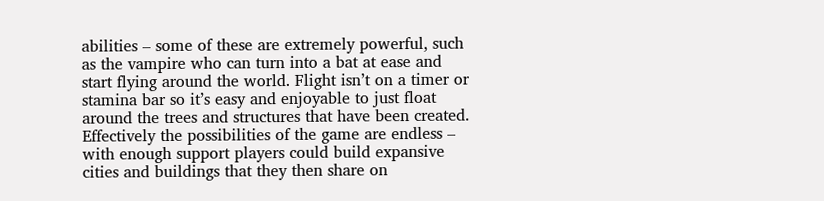abilities – some of these are extremely powerful, such as the vampire who can turn into a bat at ease and start flying around the world. Flight isn’t on a timer or stamina bar so it’s easy and enjoyable to just float around the trees and structures that have been created. Effectively the possibilities of the game are endless – with enough support players could build expansive cities and buildings that they then share on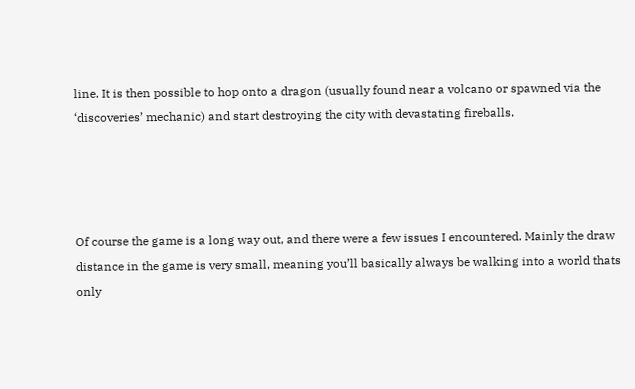line. It is then possible to hop onto a dragon (usually found near a volcano or spawned via the ‘discoveries’ mechanic) and start destroying the city with devastating fireballs.




Of course the game is a long way out, and there were a few issues I encountered. Mainly the draw distance in the game is very small, meaning you’ll basically always be walking into a world thats only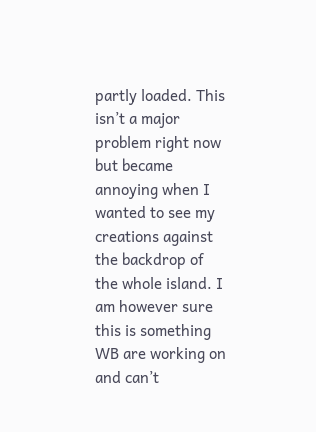partly loaded. This isn’t a major problem right now but became annoying when I wanted to see my creations against the backdrop of the whole island. I am however sure this is something WB are working on and can’t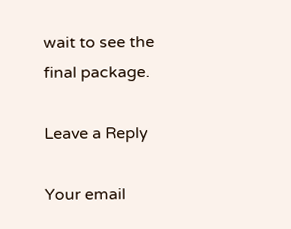wait to see the final package.

Leave a Reply

Your email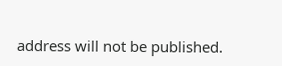address will not be published.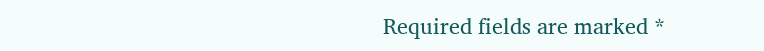Required fields are marked *